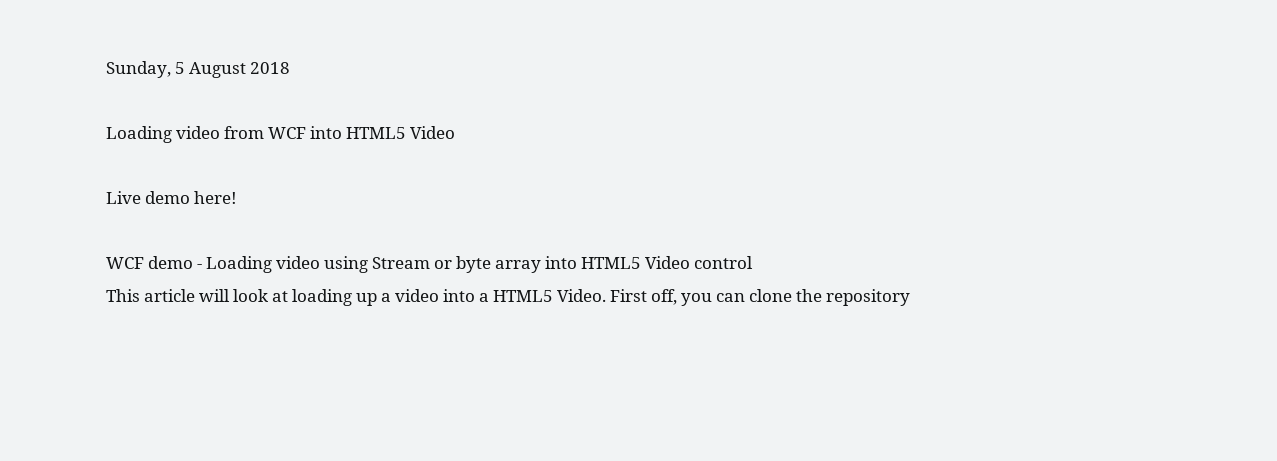Sunday, 5 August 2018

Loading video from WCF into HTML5 Video

Live demo here!

WCF demo - Loading video using Stream or byte array into HTML5 Video control
This article will look at loading up a video into a HTML5 Video. First off, you can clone the repository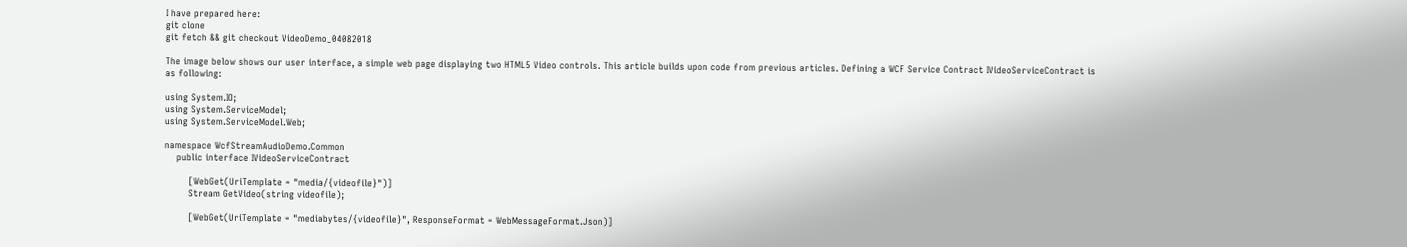I have prepared here:
git clone
git fetch && git checkout VideoDemo_04082018

The image below shows our user interface, a simple web page displaying two HTML5 Video controls. This article builds upon code from previous articles. Defining a WCF Service Contract IVideoServiceContract is as following:

using System.IO;
using System.ServiceModel;
using System.ServiceModel.Web;

namespace WcfStreamAudioDemo.Common
    public interface IVideoServiceContract

        [WebGet(UriTemplate = "media/{videofile}")]
        Stream GetVideo(string videofile);

        [WebGet(UriTemplate = "mediabytes/{videofile}", ResponseFormat = WebMessageFormat.Json)]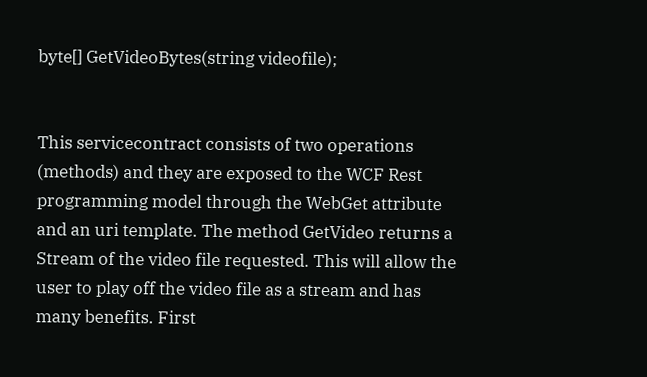byte[] GetVideoBytes(string videofile);


This servicecontract consists of two operations (methods) and they are exposed to the WCF Rest programming model through the WebGet attribute and an uri template. The method GetVideo returns a Stream of the video file requested. This will allow the user to play off the video file as a stream and has many benefits. First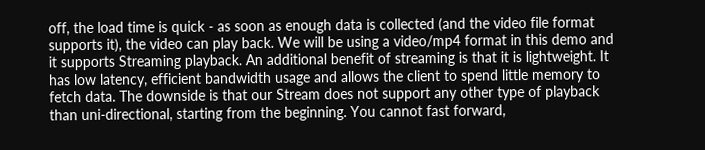off, the load time is quick - as soon as enough data is collected (and the video file format supports it), the video can play back. We will be using a video/mp4 format in this demo and it supports Streaming playback. An additional benefit of streaming is that it is lightweight. It has low latency, efficient bandwidth usage and allows the client to spend little memory to fetch data. The downside is that our Stream does not support any other type of playback than uni-directional, starting from the beginning. You cannot fast forward,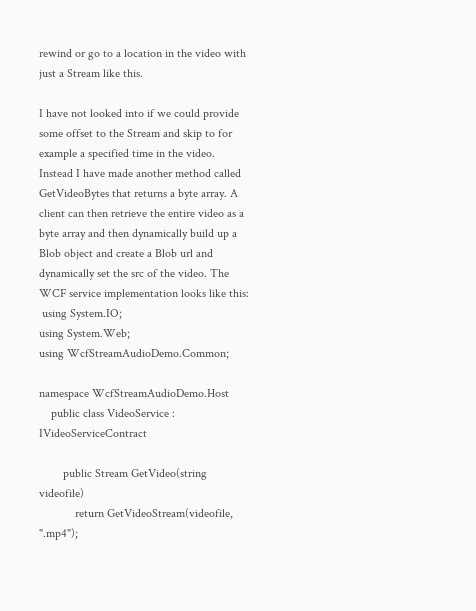rewind or go to a location in the video with just a Stream like this.

I have not looked into if we could provide some offset to the Stream and skip to for example a specified time in the video. Instead I have made another method called GetVideoBytes that returns a byte array. A client can then retrieve the entire video as a byte array and then dynamically build up a Blob object and create a Blob url and dynamically set the src of the video. The WCF service implementation looks like this:
 using System.IO;
using System.Web;
using WcfStreamAudioDemo.Common;

namespace WcfStreamAudioDemo.Host
    public class VideoService : IVideoServiceContract

        public Stream GetVideo(string videofile)
            return GetVideoStream(videofile, ".mp4");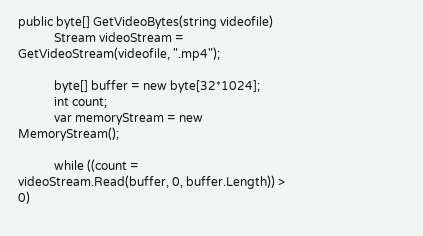public byte[] GetVideoBytes(string videofile)
            Stream videoStream = GetVideoStream(videofile, ".mp4");

            byte[] buffer = new byte[32*1024];
            int count;
            var memoryStream = new MemoryStream();

            while ((count = videoStream.Read(buffer, 0, buffer.Length)) > 0)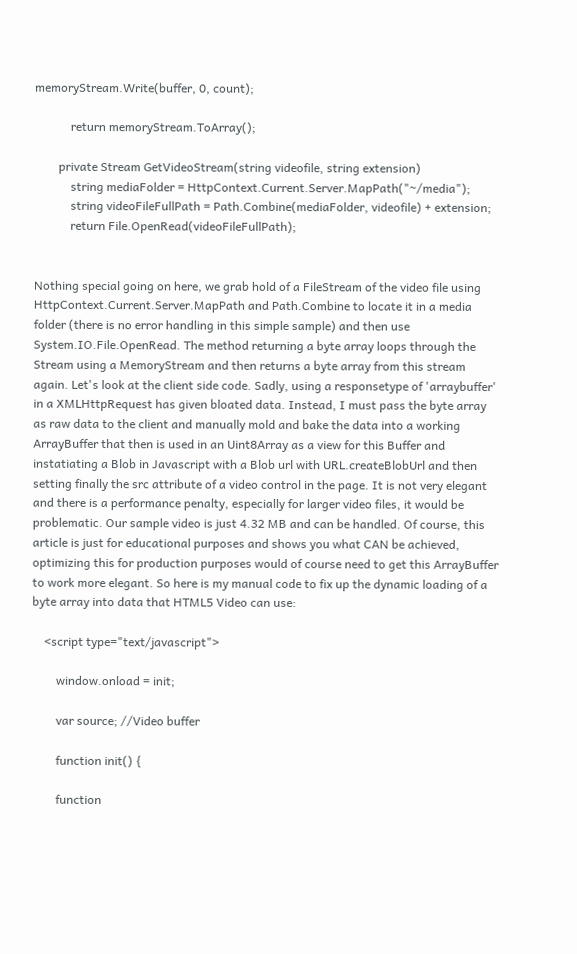memoryStream.Write(buffer, 0, count);

            return memoryStream.ToArray();

        private Stream GetVideoStream(string videofile, string extension)
            string mediaFolder = HttpContext.Current.Server.MapPath("~/media");
            string videoFileFullPath = Path.Combine(mediaFolder, videofile) + extension;
            return File.OpenRead(videoFileFullPath);


Nothing special going on here, we grab hold of a FileStream of the video file using HttpContext.Current.Server.MapPath and Path.Combine to locate it in a media folder (there is no error handling in this simple sample) and then use System.IO.File.OpenRead. The method returning a byte array loops through the Stream using a MemoryStream and then returns a byte array from this stream again. Let's look at the client side code. Sadly, using a responsetype of 'arraybuffer' in a XMLHttpRequest has given bloated data. Instead, I must pass the byte array as raw data to the client and manually mold and bake the data into a working ArrayBuffer that then is used in an Uint8Array as a view for this Buffer and instatiating a Blob in Javascript with a Blob url with URL.createBlobUrl and then setting finally the src attribute of a video control in the page. It is not very elegant and there is a performance penalty, especially for larger video files, it would be problematic. Our sample video is just 4.32 MB and can be handled. Of course, this article is just for educational purposes and shows you what CAN be achieved, optimizing this for production purposes would of course need to get this ArrayBuffer to work more elegant. So here is my manual code to fix up the dynamic loading of a byte array into data that HTML5 Video can use:

    <script type="text/javascript">

        window.onload = init;

        var source; //Video buffer

        function init() {

        function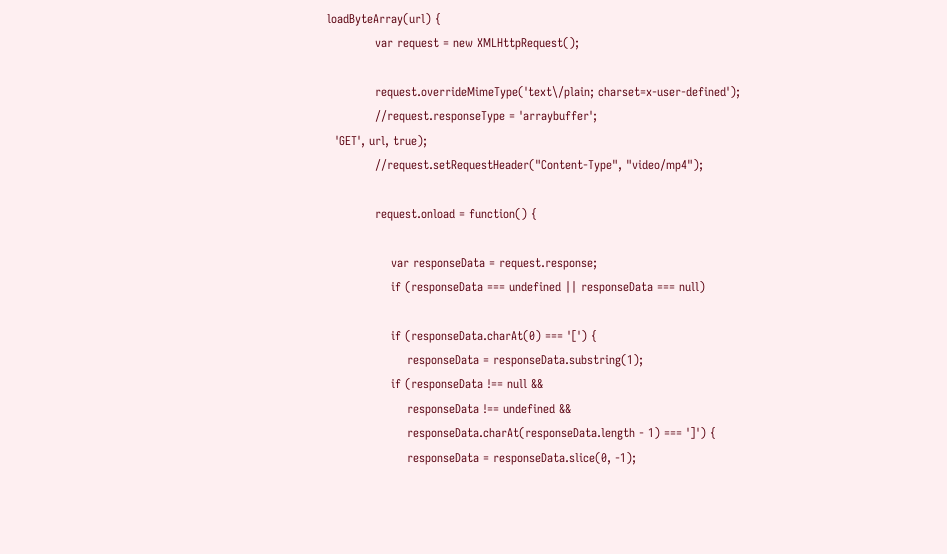loadByteArray(url) {
            var request = new XMLHttpRequest();

            request.overrideMimeType('text\/plain; charset=x-user-defined');
            //request.responseType = 'arraybuffer';
  'GET', url, true);
            //request.setRequestHeader("Content-Type", "video/mp4");

            request.onload = function() {

                var responseData = request.response;
                if (responseData === undefined || responseData === null)

                if (responseData.charAt(0) === '[') {
                    responseData = responseData.substring(1);
                if (responseData !== null &&
                    responseData !== undefined &&
                    responseData.charAt(responseData.length - 1) === ']') {
                    responseData = responseData.slice(0, -1);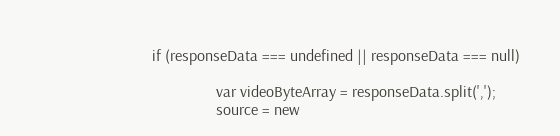if (responseData === undefined || responseData === null)

                var videoByteArray = responseData.split(',');
                source = new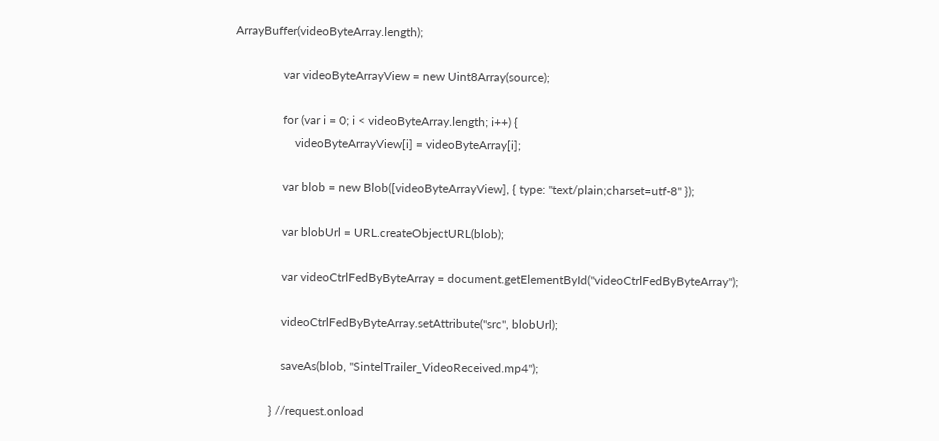ArrayBuffer(videoByteArray.length);

                var videoByteArrayView = new Uint8Array(source);

                for (var i = 0; i < videoByteArray.length; i++) {
                    videoByteArrayView[i] = videoByteArray[i];

                var blob = new Blob([videoByteArrayView], { type: "text/plain;charset=utf-8" });

                var blobUrl = URL.createObjectURL(blob);

                var videoCtrlFedByByteArray = document.getElementById("videoCtrlFedByByteArray");

                videoCtrlFedByByteArray.setAttribute("src", blobUrl);

                saveAs(blob, "SintelTrailer_VideoReceived.mp4");

            } //request.onload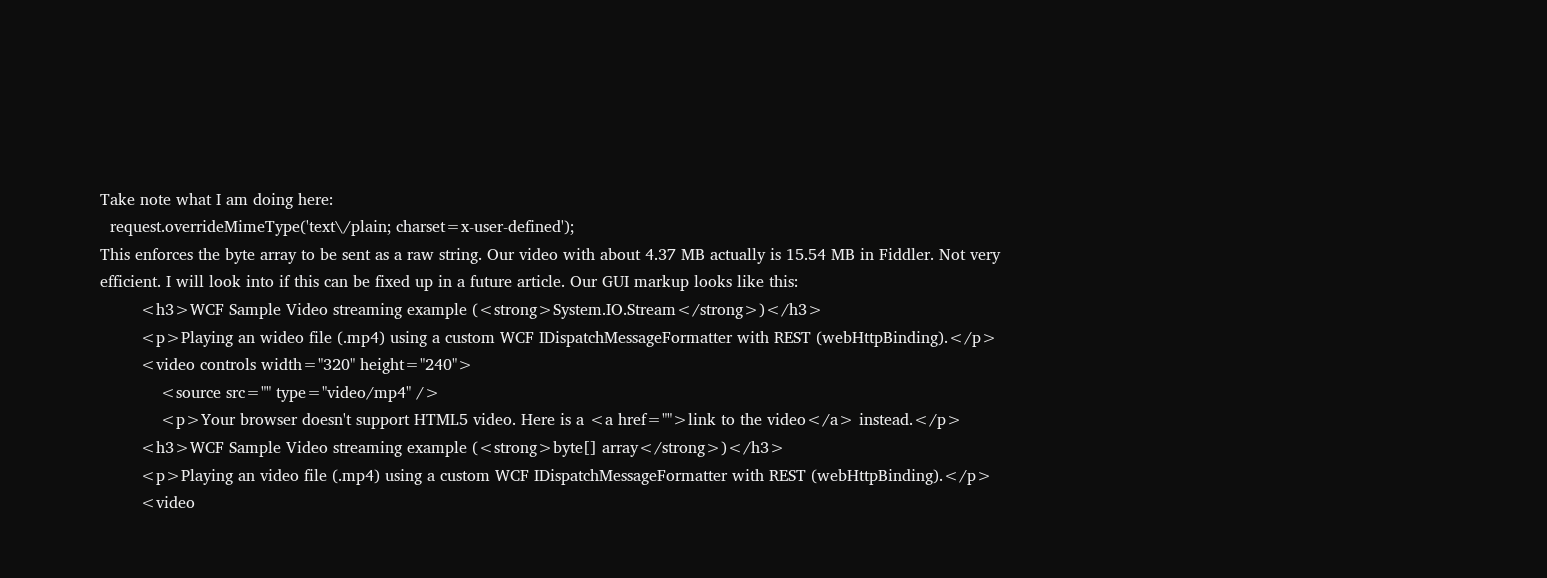Take note what I am doing here:
  request.overrideMimeType('text\/plain; charset=x-user-defined');
This enforces the byte array to be sent as a raw string. Our video with about 4.37 MB actually is 15.54 MB in Fiddler. Not very efficient. I will look into if this can be fixed up in a future article. Our GUI markup looks like this:
        <h3>WCF Sample Video streaming example (<strong>System.IO.Stream</strong>)</h3>
        <p>Playing an wideo file (.mp4) using a custom WCF IDispatchMessageFormatter with REST (webHttpBinding).</p>
        <video controls width="320" height="240">
            <source src="" type="video/mp4" />
            <p>Your browser doesn't support HTML5 video. Here is a <a href="">link to the video</a> instead.</p>
        <h3>WCF Sample Video streaming example (<strong>byte[] array</strong>)</h3>
        <p>Playing an video file (.mp4) using a custom WCF IDispatchMessageFormatter with REST (webHttpBinding).</p>
        <video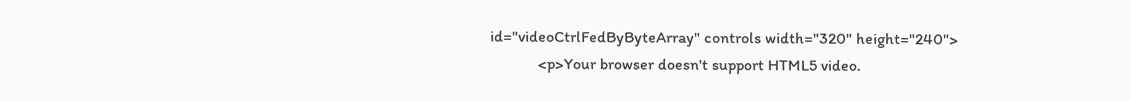id="videoCtrlFedByByteArray" controls width="320" height="240">
            <p>Your browser doesn't support HTML5 video.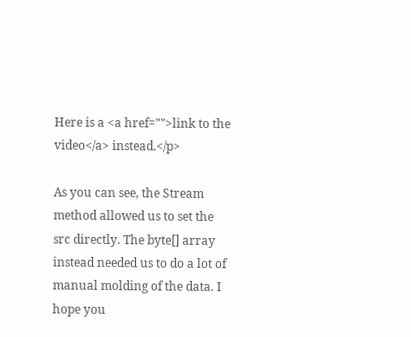Here is a <a href="">link to the video</a> instead.</p>

As you can see, the Stream method allowed us to set the src directly. The byte[] array instead needed us to do a lot of manual molding of the data. I hope you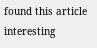found this article interesting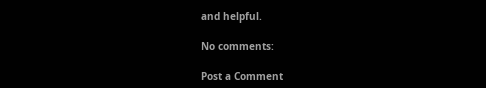and helpful.

No comments:

Post a Comment